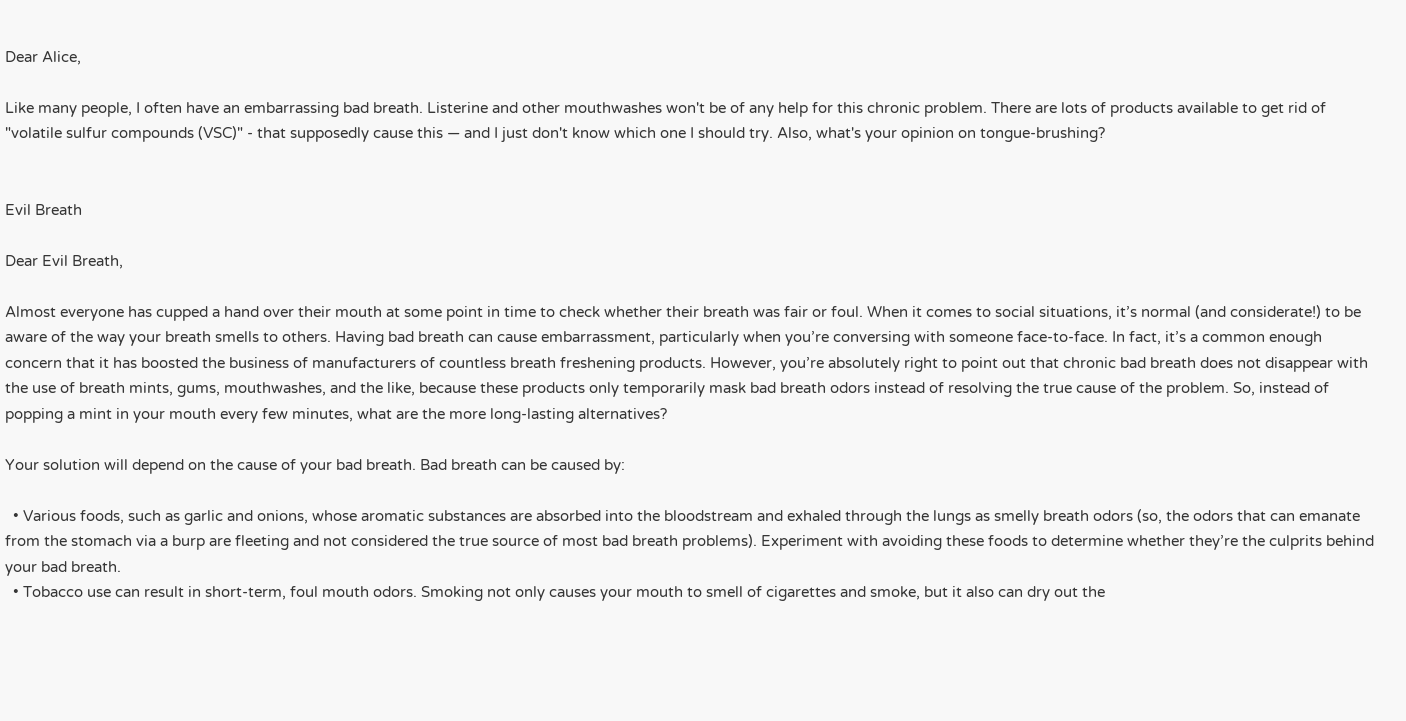Dear Alice,

Like many people, I often have an embarrassing bad breath. Listerine and other mouthwashes won't be of any help for this chronic problem. There are lots of products available to get rid of "volatile sulfur compounds (VSC)" - that supposedly cause this — and I just don't know which one I should try. Also, what's your opinion on tongue-brushing?


Evil Breath

Dear Evil Breath,

Almost everyone has cupped a hand over their mouth at some point in time to check whether their breath was fair or foul. When it comes to social situations, it’s normal (and considerate!) to be aware of the way your breath smells to others. Having bad breath can cause embarrassment, particularly when you’re conversing with someone face-to-face. In fact, it’s a common enough concern that it has boosted the business of manufacturers of countless breath freshening products. However, you’re absolutely right to point out that chronic bad breath does not disappear with the use of breath mints, gums, mouthwashes, and the like, because these products only temporarily mask bad breath odors instead of resolving the true cause of the problem. So, instead of popping a mint in your mouth every few minutes, what are the more long-lasting alternatives?

Your solution will depend on the cause of your bad breath. Bad breath can be caused by:

  • Various foods, such as garlic and onions, whose aromatic substances are absorbed into the bloodstream and exhaled through the lungs as smelly breath odors (so, the odors that can emanate from the stomach via a burp are fleeting and not considered the true source of most bad breath problems). Experiment with avoiding these foods to determine whether they’re the culprits behind your bad breath.
  • Tobacco use can result in short-term, foul mouth odors. Smoking not only causes your mouth to smell of cigarettes and smoke, but it also can dry out the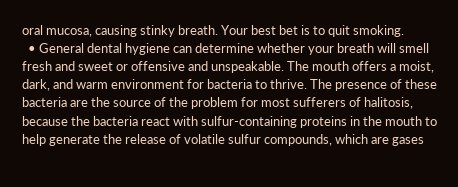oral mucosa, causing stinky breath. Your best bet is to quit smoking.
  • General dental hygiene can determine whether your breath will smell fresh and sweet or offensive and unspeakable. The mouth offers a moist, dark, and warm environment for bacteria to thrive. The presence of these bacteria are the source of the problem for most sufferers of halitosis, because the bacteria react with sulfur-containing proteins in the mouth to help generate the release of volatile sulfur compounds, which are gases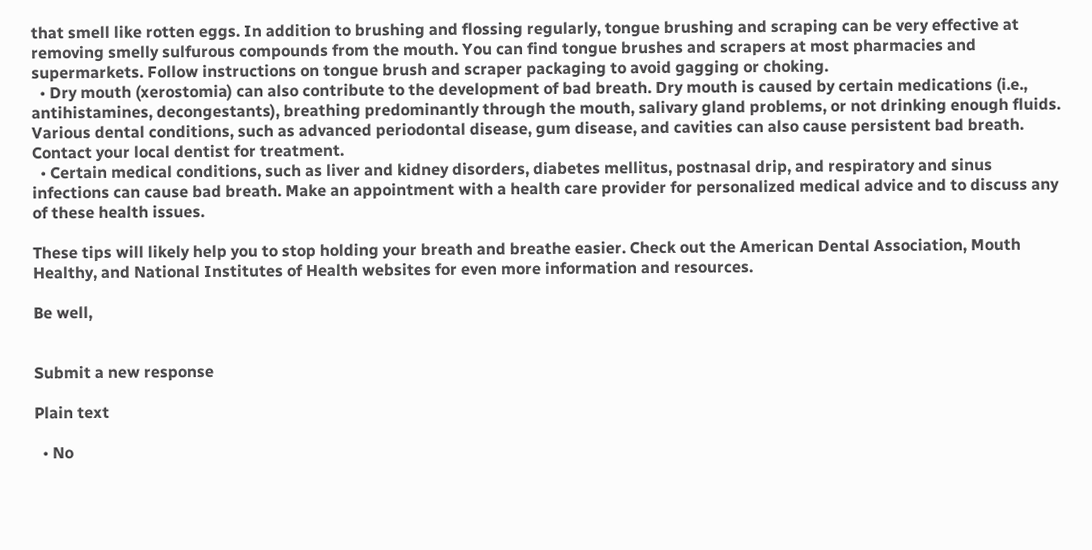that smell like rotten eggs. In addition to brushing and flossing regularly, tongue brushing and scraping can be very effective at removing smelly sulfurous compounds from the mouth. You can find tongue brushes and scrapers at most pharmacies and supermarkets. Follow instructions on tongue brush and scraper packaging to avoid gagging or choking.
  • Dry mouth (xerostomia) can also contribute to the development of bad breath. Dry mouth is caused by certain medications (i.e., antihistamines, decongestants), breathing predominantly through the mouth, salivary gland problems, or not drinking enough fluids. Various dental conditions, such as advanced periodontal disease, gum disease, and cavities can also cause persistent bad breath. Contact your local dentist for treatment.
  • Certain medical conditions, such as liver and kidney disorders, diabetes mellitus, postnasal drip, and respiratory and sinus infections can cause bad breath. Make an appointment with a health care provider for personalized medical advice and to discuss any of these health issues.

These tips will likely help you to stop holding your breath and breathe easier. Check out the American Dental Association, Mouth Healthy, and National Institutes of Health websites for even more information and resources.

Be well,


Submit a new response

Plain text

  • No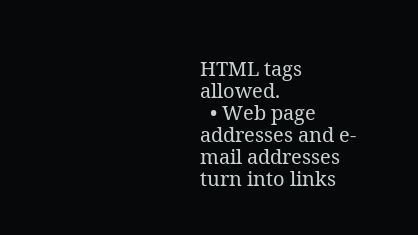HTML tags allowed.
  • Web page addresses and e-mail addresses turn into links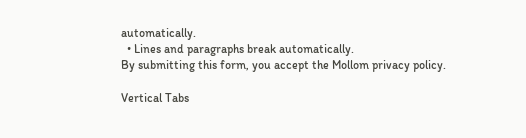automatically.
  • Lines and paragraphs break automatically.
By submitting this form, you accept the Mollom privacy policy.

Vertical Tabs